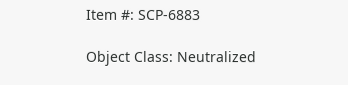Item #: SCP-6883

Object Class: Neutralized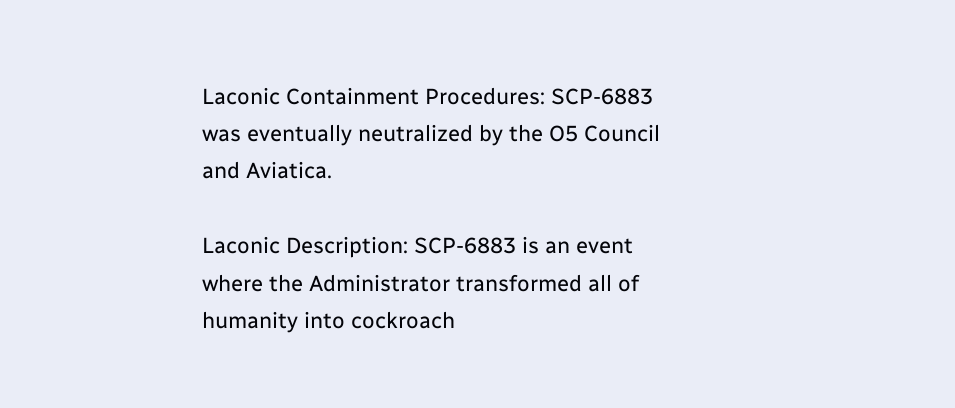Laconic Containment Procedures: SCP-6883 was eventually neutralized by the O5 Council and Aviatica.

Laconic Description: SCP-6883 is an event where the Administrator transformed all of humanity into cockroach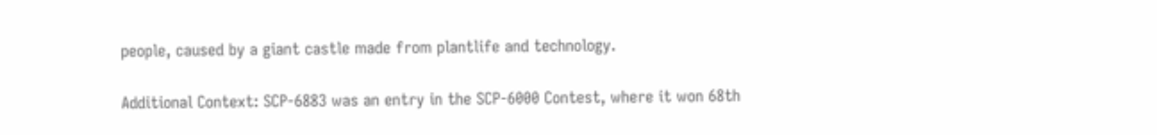people, caused by a giant castle made from plantlife and technology.

Additional Context: SCP-6883 was an entry in the SCP-6000 Contest, where it won 68th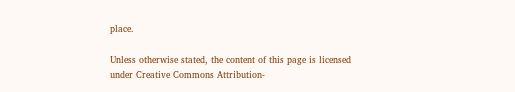place.

Unless otherwise stated, the content of this page is licensed under Creative Commons Attribution-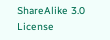ShareAlike 3.0 License